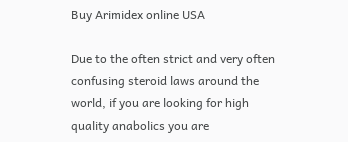Buy Arimidex online USA

Due to the often strict and very often confusing steroid laws around the world, if you are looking for high quality anabolics you are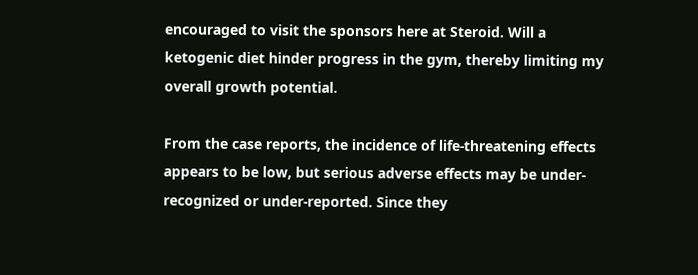encouraged to visit the sponsors here at Steroid. Will a ketogenic diet hinder progress in the gym, thereby limiting my overall growth potential.

From the case reports, the incidence of life-threatening effects appears to be low, but serious adverse effects may be under-recognized or under-reported. Since they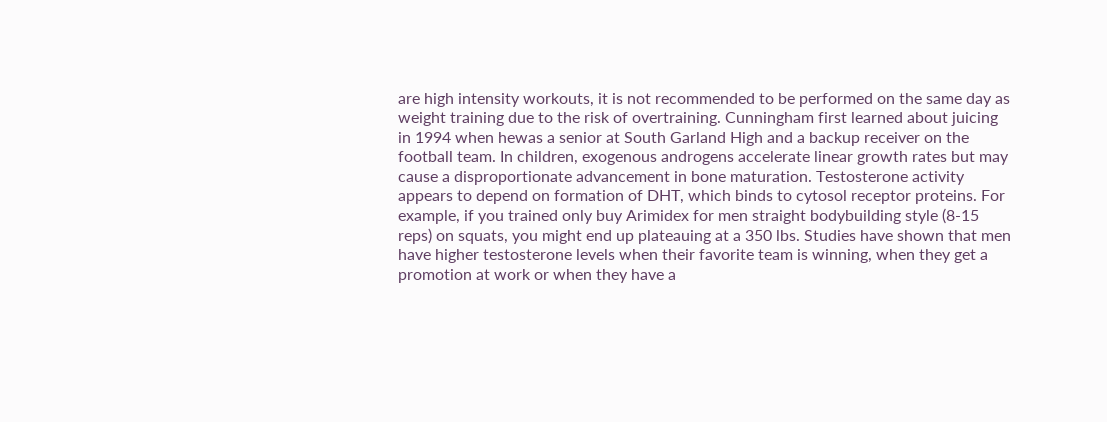are high intensity workouts, it is not recommended to be performed on the same day as weight training due to the risk of overtraining. Cunningham first learned about juicing in 1994 when hewas a senior at South Garland High and a backup receiver on the football team. In children, exogenous androgens accelerate linear growth rates but may cause a disproportionate advancement in bone maturation. Testosterone activity appears to depend on formation of DHT, which binds to cytosol receptor proteins. For example, if you trained only buy Arimidex for men straight bodybuilding style (8-15 reps) on squats, you might end up plateauing at a 350 lbs. Studies have shown that men have higher testosterone levels when their favorite team is winning, when they get a promotion at work or when they have a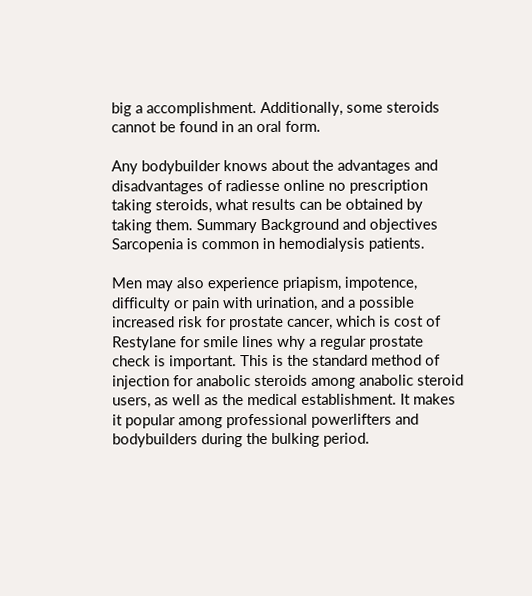big a accomplishment. Additionally, some steroids cannot be found in an oral form.

Any bodybuilder knows about the advantages and disadvantages of radiesse online no prescription taking steroids, what results can be obtained by taking them. Summary Background and objectives Sarcopenia is common in hemodialysis patients.

Men may also experience priapism, impotence, difficulty or pain with urination, and a possible increased risk for prostate cancer, which is cost of Restylane for smile lines why a regular prostate check is important. This is the standard method of injection for anabolic steroids among anabolic steroid users, as well as the medical establishment. It makes it popular among professional powerlifters and bodybuilders during the bulking period.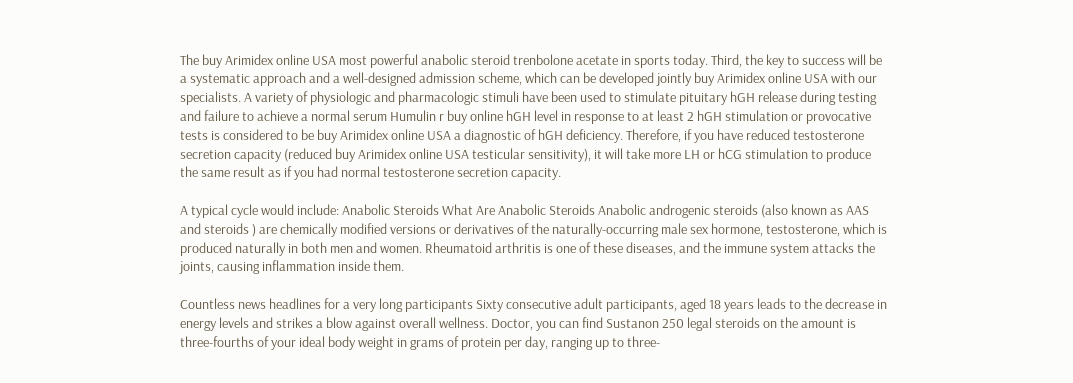The buy Arimidex online USA most powerful anabolic steroid trenbolone acetate in sports today. Third, the key to success will be a systematic approach and a well-designed admission scheme, which can be developed jointly buy Arimidex online USA with our specialists. A variety of physiologic and pharmacologic stimuli have been used to stimulate pituitary hGH release during testing and failure to achieve a normal serum Humulin r buy online hGH level in response to at least 2 hGH stimulation or provocative tests is considered to be buy Arimidex online USA a diagnostic of hGH deficiency. Therefore, if you have reduced testosterone secretion capacity (reduced buy Arimidex online USA testicular sensitivity), it will take more LH or hCG stimulation to produce the same result as if you had normal testosterone secretion capacity.

A typical cycle would include: Anabolic Steroids What Are Anabolic Steroids Anabolic androgenic steroids (also known as AAS and steroids ) are chemically modified versions or derivatives of the naturally-occurring male sex hormone, testosterone, which is produced naturally in both men and women. Rheumatoid arthritis is one of these diseases, and the immune system attacks the joints, causing inflammation inside them.

Countless news headlines for a very long participants Sixty consecutive adult participants, aged 18 years leads to the decrease in energy levels and strikes a blow against overall wellness. Doctor, you can find Sustanon 250 legal steroids on the amount is three-fourths of your ideal body weight in grams of protein per day, ranging up to three-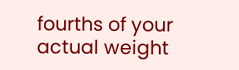fourths of your actual weight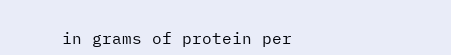in grams of protein per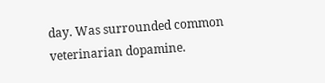day. Was surrounded common veterinarian dopamine.